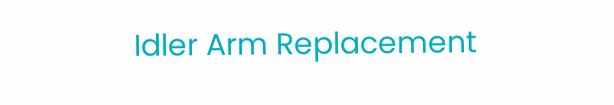Idler Arm Replacement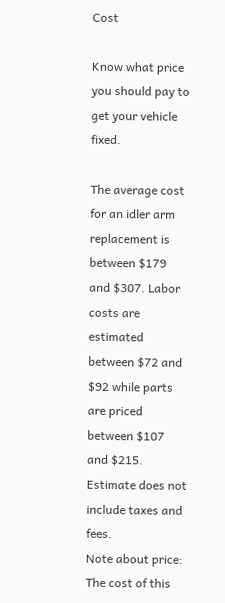Cost

Know what price you should pay to get your vehicle fixed.

The average cost for an idler arm replacement is between $179 and $307. Labor costs are estimated between $72 and $92 while parts are priced between $107 and $215. Estimate does not include taxes and fees.
Note about price: The cost of this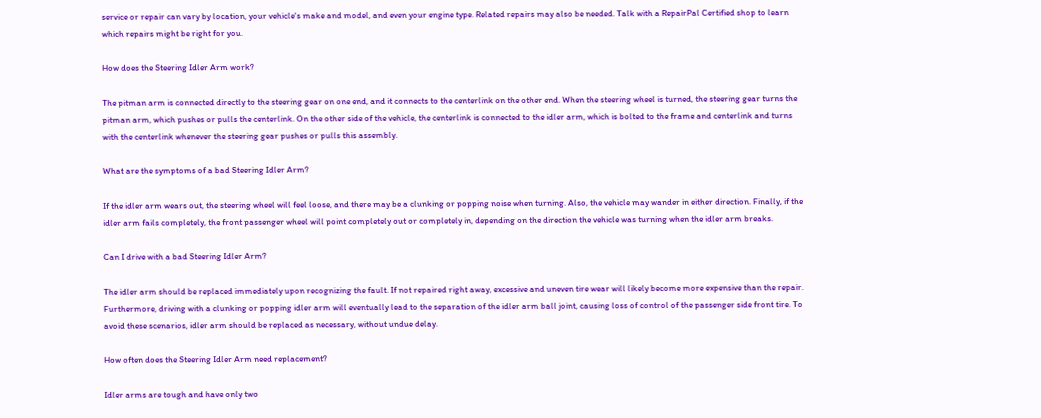service or repair can vary by location, your vehicle's make and model, and even your engine type. Related repairs may also be needed. Talk with a RepairPal Certified shop to learn which repairs might be right for you.

How does the Steering Idler Arm work?

The pitman arm is connected directly to the steering gear on one end, and it connects to the centerlink on the other end. When the steering wheel is turned, the steering gear turns the pitman arm, which pushes or pulls the centerlink. On the other side of the vehicle, the centerlink is connected to the idler arm, which is bolted to the frame and centerlink and turns with the centerlink whenever the steering gear pushes or pulls this assembly.

What are the symptoms of a bad Steering Idler Arm?

If the idler arm wears out, the steering wheel will feel loose, and there may be a clunking or popping noise when turning. Also, the vehicle may wander in either direction. Finally, if the idler arm fails completely, the front passenger wheel will point completely out or completely in, depending on the direction the vehicle was turning when the idler arm breaks.

Can I drive with a bad Steering Idler Arm?

The idler arm should be replaced immediately upon recognizing the fault. If not repaired right away, excessive and uneven tire wear will likely become more expensive than the repair. Furthermore, driving with a clunking or popping idler arm will eventually lead to the separation of the idler arm ball joint, causing loss of control of the passenger side front tire. To avoid these scenarios, idler arm should be replaced as necessary, without undue delay.

How often does the Steering Idler Arm need replacement?

Idler arms are tough and have only two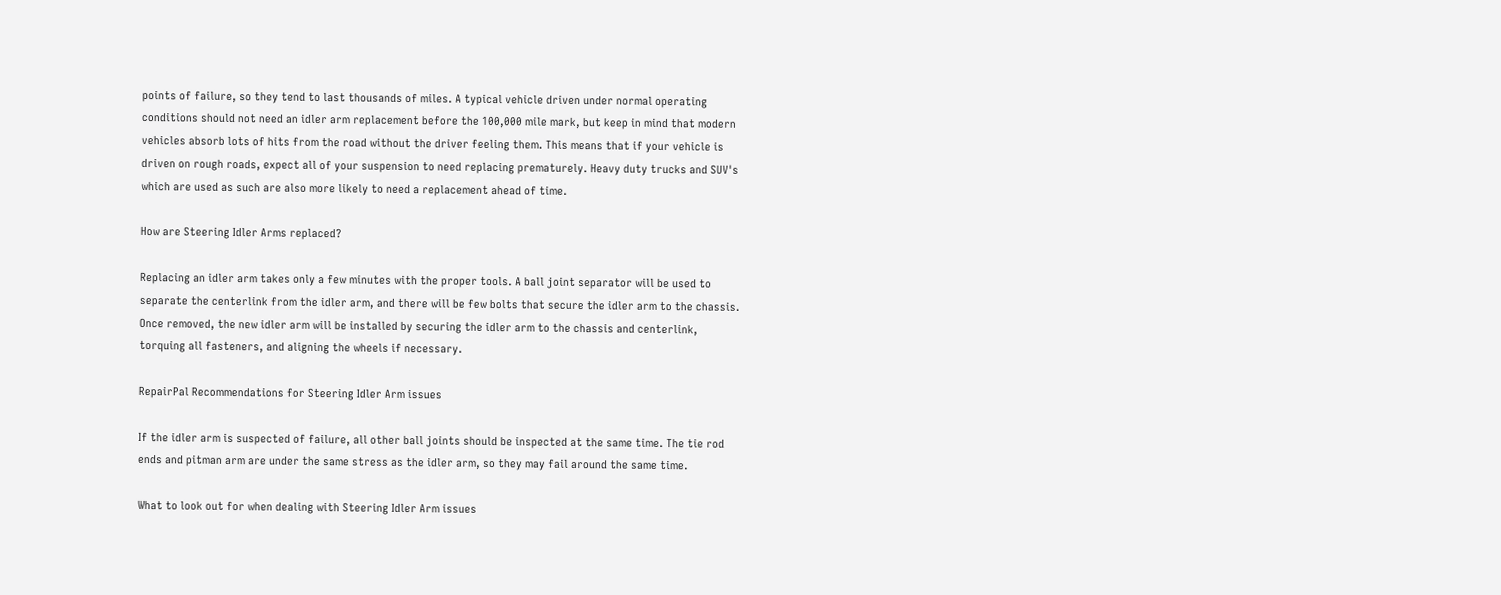points of failure, so they tend to last thousands of miles. A typical vehicle driven under normal operating conditions should not need an idler arm replacement before the 100,000 mile mark, but keep in mind that modern vehicles absorb lots of hits from the road without the driver feeling them. This means that if your vehicle is driven on rough roads, expect all of your suspension to need replacing prematurely. Heavy duty trucks and SUV's which are used as such are also more likely to need a replacement ahead of time.

How are Steering Idler Arms replaced?

Replacing an idler arm takes only a few minutes with the proper tools. A ball joint separator will be used to separate the centerlink from the idler arm, and there will be few bolts that secure the idler arm to the chassis. Once removed, the new idler arm will be installed by securing the idler arm to the chassis and centerlink, torquing all fasteners, and aligning the wheels if necessary.

RepairPal Recommendations for Steering Idler Arm issues

If the idler arm is suspected of failure, all other ball joints should be inspected at the same time. The tie rod ends and pitman arm are under the same stress as the idler arm, so they may fail around the same time.

What to look out for when dealing with Steering Idler Arm issues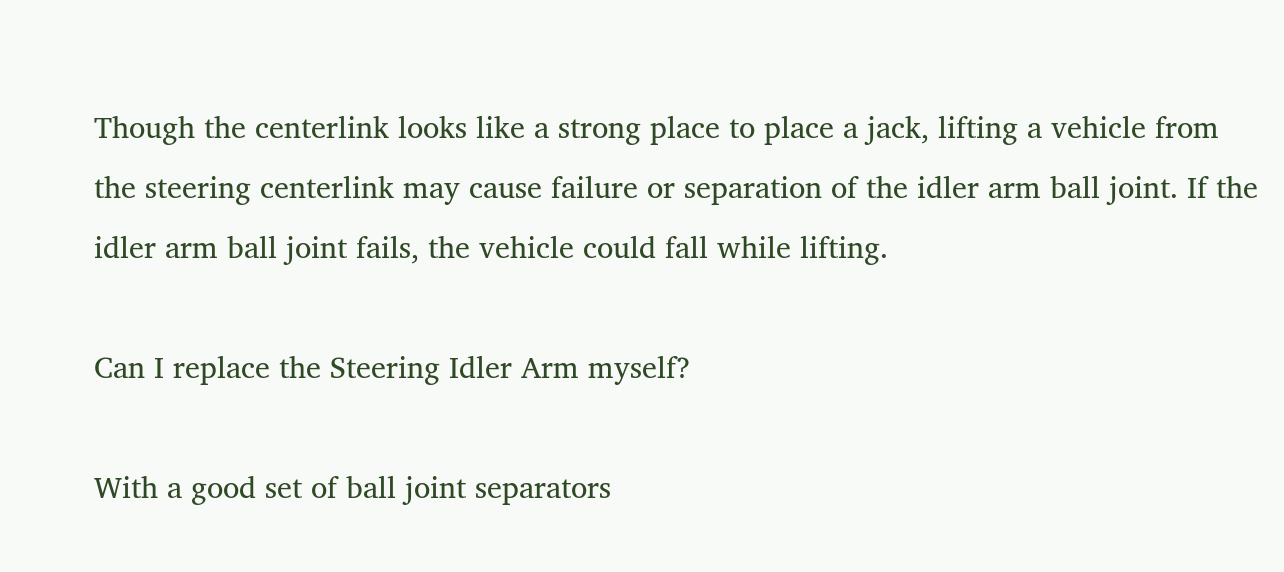Though the centerlink looks like a strong place to place a jack, lifting a vehicle from the steering centerlink may cause failure or separation of the idler arm ball joint. If the idler arm ball joint fails, the vehicle could fall while lifting.

Can I replace the Steering Idler Arm myself?

With a good set of ball joint separators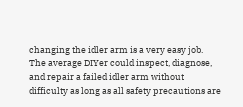changing the idler arm is a very easy job. The average DIYer could inspect, diagnose, and repair a failed idler arm without difficulty as long as all safety precautions are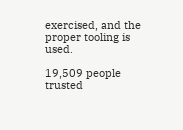exercised, and the proper tooling is used.

19,509 people trusted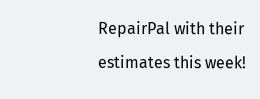RepairPal with their estimates this week!